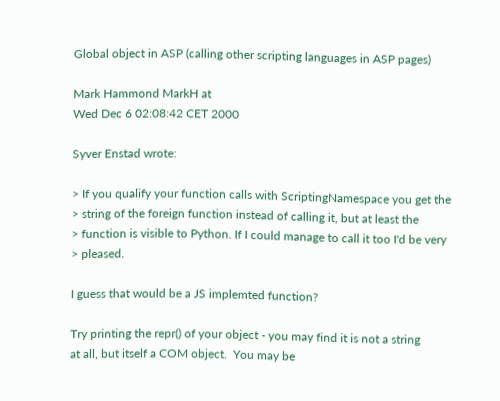Global object in ASP (calling other scripting languages in ASP pages)

Mark Hammond MarkH at
Wed Dec 6 02:08:42 CET 2000

Syver Enstad wrote:

> If you qualify your function calls with ScriptingNamespace you get the
> string of the foreign function instead of calling it, but at least the
> function is visible to Python. If I could manage to call it too I'd be very
> pleased.

I guess that would be a JS implemted function?

Try printing the repr() of your object - you may find it is not a string
at all, but itself a COM object.  You may be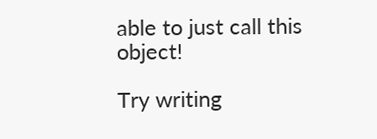able to just call this object!

Try writing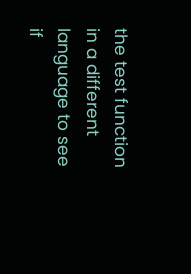the test function in a different language to see if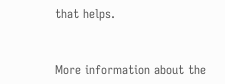that helps.


More information about the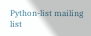Python-list mailing list